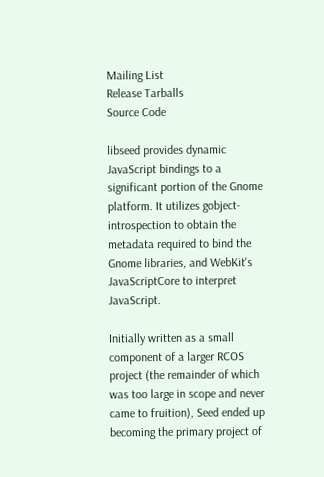Mailing List
Release Tarballs
Source Code

libseed provides dynamic JavaScript bindings to a significant portion of the Gnome platform. It utilizes gobject-introspection to obtain the metadata required to bind the Gnome libraries, and WebKit's JavaScriptCore to interpret JavaScript.

Initially written as a small component of a larger RCOS project (the remainder of which was too large in scope and never came to fruition), Seed ended up becoming the primary project of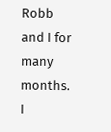Robb and I for many months. I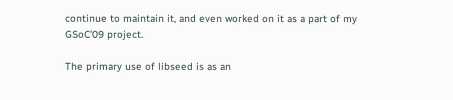continue to maintain it, and even worked on it as a part of my GSoC'09 project.

The primary use of libseed is as an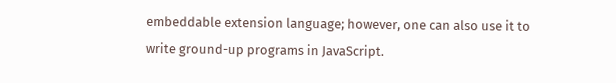embeddable extension language; however, one can also use it to write ground-up programs in JavaScript.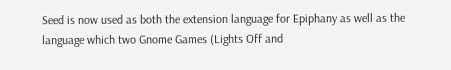Seed is now used as both the extension language for Epiphany as well as the language which two Gnome Games (Lights Off and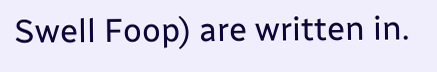Swell Foop) are written in.